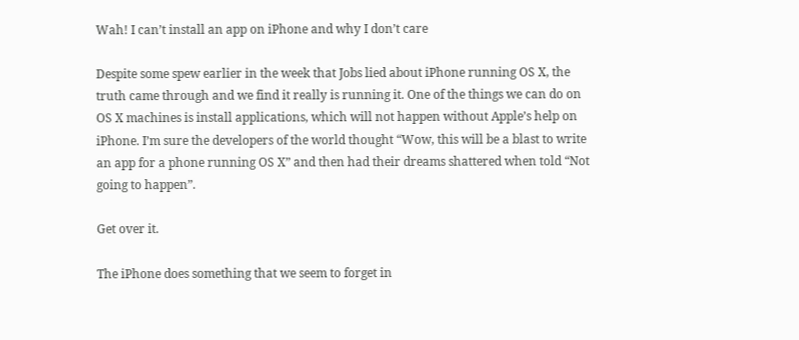Wah! I can’t install an app on iPhone and why I don’t care

Despite some spew earlier in the week that Jobs lied about iPhone running OS X, the truth came through and we find it really is running it. One of the things we can do on OS X machines is install applications, which will not happen without Apple’s help on iPhone. I’m sure the developers of the world thought “Wow, this will be a blast to write an app for a phone running OS X” and then had their dreams shattered when told “Not going to happen”.

Get over it.

The iPhone does something that we seem to forget in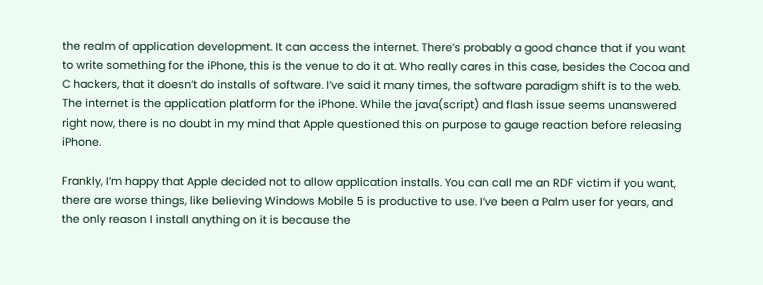the realm of application development. It can access the internet. There’s probably a good chance that if you want to write something for the iPhone, this is the venue to do it at. Who really cares in this case, besides the Cocoa and C hackers, that it doesn’t do installs of software. I’ve said it many times, the software paradigm shift is to the web. The internet is the application platform for the iPhone. While the java(script) and flash issue seems unanswered right now, there is no doubt in my mind that Apple questioned this on purpose to gauge reaction before releasing iPhone.

Frankly, I’m happy that Apple decided not to allow application installs. You can call me an RDF victim if you want, there are worse things, like believing Windows Mobile 5 is productive to use. I’ve been a Palm user for years, and the only reason I install anything on it is because the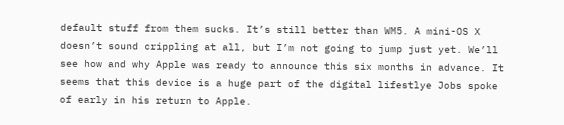default stuff from them sucks. It’s still better than WM5. A mini-OS X doesn’t sound crippling at all, but I’m not going to jump just yet. We’ll see how and why Apple was ready to announce this six months in advance. It seems that this device is a huge part of the digital lifestlye Jobs spoke of early in his return to Apple.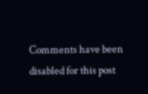Comments have been disabled for this post